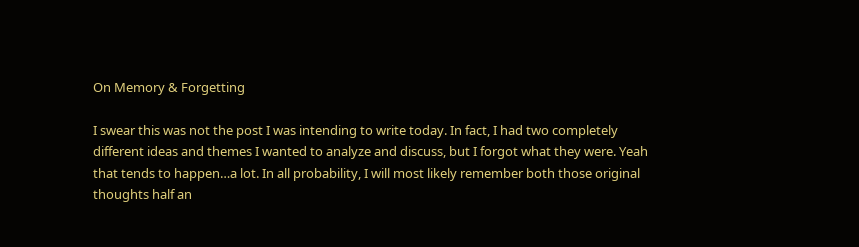On Memory & Forgetting

I swear this was not the post I was intending to write today. In fact, I had two completely different ideas and themes I wanted to analyze and discuss, but I forgot what they were. Yeah that tends to happen…a lot. In all probability, I will most likely remember both those original thoughts half an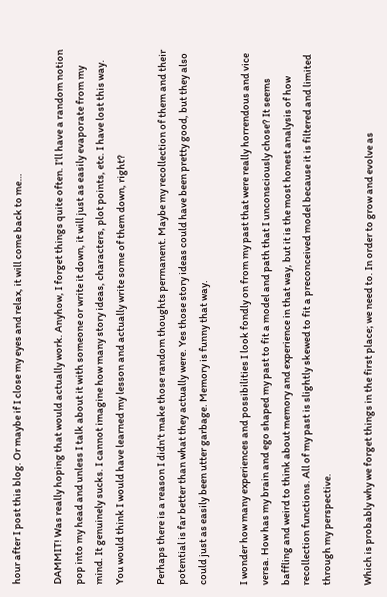hour after I post this blog. Or maybe if I close my eyes and relax, it will come back to me…

DAMMIT! Was really hoping that would actually work. Anyhow, I forget things quite often. I’ll have a random notion pop into my head and unless I talk about it with someone or write it down, it will just as easily evaporate from my mind. It genuinely sucks. I cannot imagine how many story ideas, characters, plot points, etc. I have lost this way. You would think I would have learned my lesson and actually write some of them down, right?

Perhaps there is a reason I didn’t make those random thoughts permanent. Maybe my recollection of them and their potential is far better than what they actually were. Yes those story ideas could have been pretty good, but they also could just as easily been utter garbage. Memory is funny that way.

I wonder how many experiences and possibilities I look fondly on from my past that were really horrendous and vice versa. How has my brain and ego shaped my past to fit a model and path that I unconsciously chose? It seems baffling and weird to think about memory and experience in that way, but it is the most honest analysis of how recollection functions. All of my past is slightly skewed to fit a preconceived model because it is filtered and limited through my perspective.

Which is probably why we forget things in the first place; we need to. In order to grow and evolve as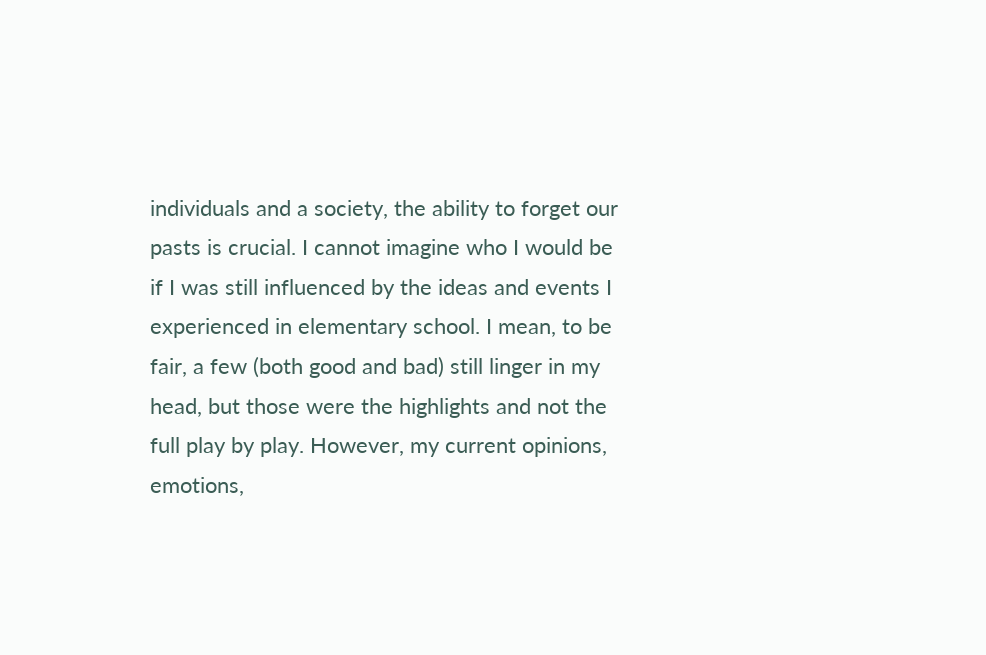individuals and a society, the ability to forget our pasts is crucial. I cannot imagine who I would be if I was still influenced by the ideas and events I experienced in elementary school. I mean, to be fair, a few (both good and bad) still linger in my head, but those were the highlights and not the full play by play. However, my current opinions, emotions,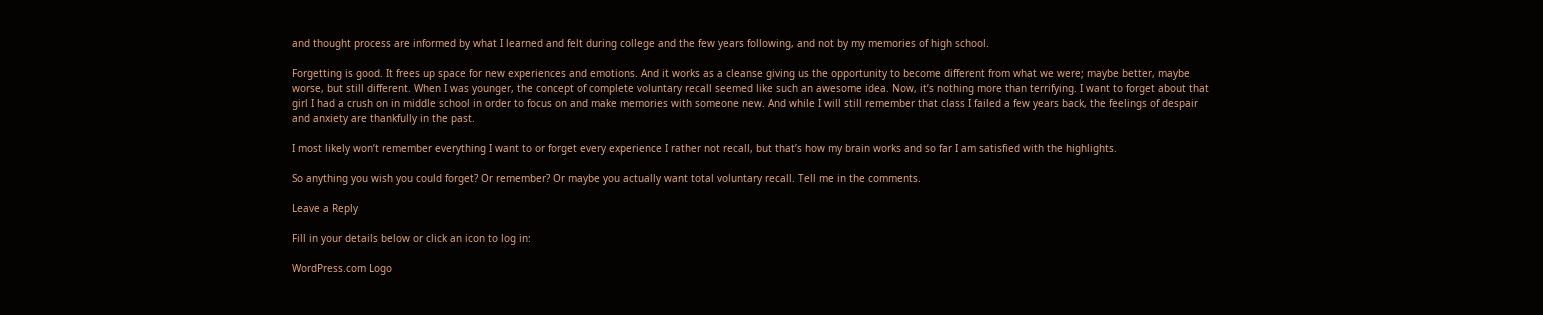and thought process are informed by what I learned and felt during college and the few years following, and not by my memories of high school.

Forgetting is good. It frees up space for new experiences and emotions. And it works as a cleanse giving us the opportunity to become different from what we were; maybe better, maybe worse, but still different. When I was younger, the concept of complete voluntary recall seemed like such an awesome idea. Now, it’s nothing more than terrifying. I want to forget about that girl I had a crush on in middle school in order to focus on and make memories with someone new. And while I will still remember that class I failed a few years back, the feelings of despair and anxiety are thankfully in the past.

I most likely won’t remember everything I want to or forget every experience I rather not recall, but that’s how my brain works and so far I am satisfied with the highlights.

So anything you wish you could forget? Or remember? Or maybe you actually want total voluntary recall. Tell me in the comments.

Leave a Reply

Fill in your details below or click an icon to log in:

WordPress.com Logo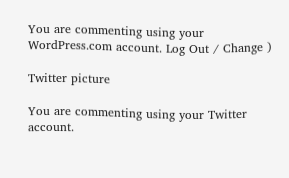You are commenting using your WordPress.com account. Log Out / Change )

Twitter picture

You are commenting using your Twitter account.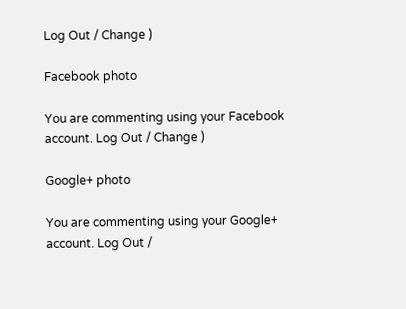Log Out / Change )

Facebook photo

You are commenting using your Facebook account. Log Out / Change )

Google+ photo

You are commenting using your Google+ account. Log Out /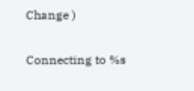Change )

Connecting to %s